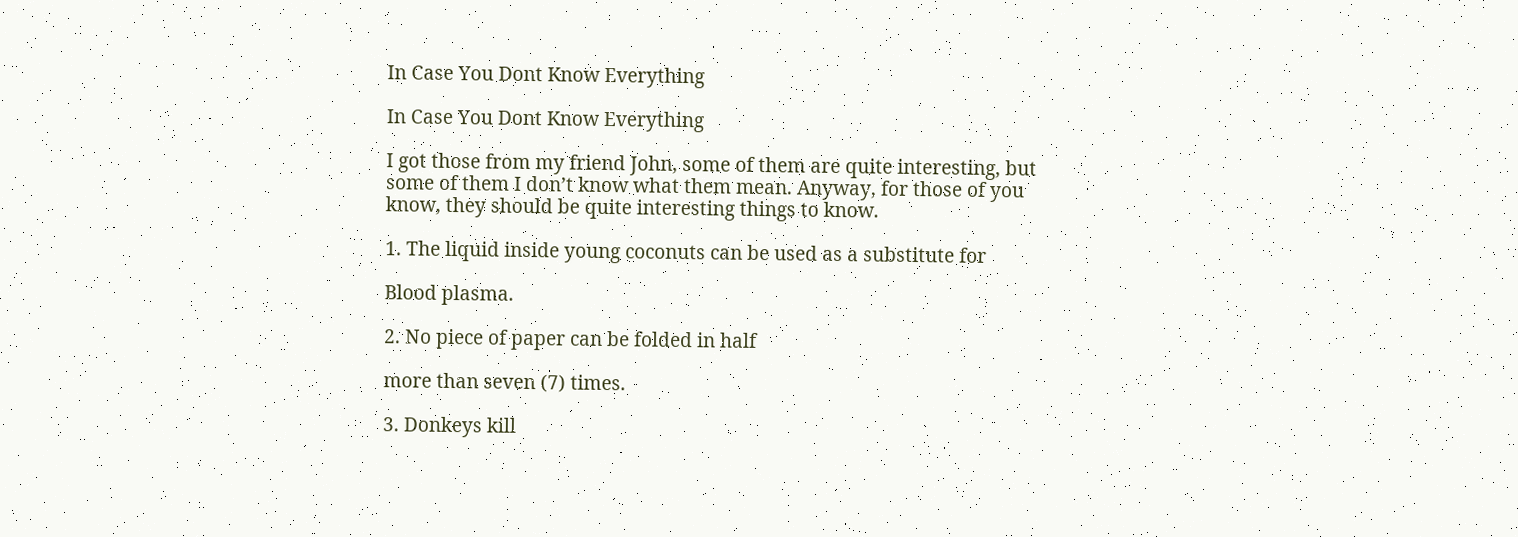In Case You Dont Know Everything

In Case You Dont Know Everything

I got those from my friend John, some of them are quite interesting, but some of them I don’t know what them mean. Anyway, for those of you know, they should be quite interesting things to know.

1. The liquid inside young coconuts can be used as a substitute for

Blood plasma.

2. No piece of paper can be folded in half

more than seven (7) times.

3. Donkeys kill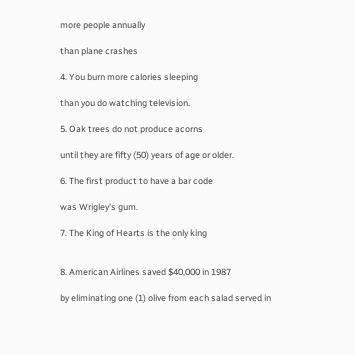more people annually

than plane crashes

4. You burn more calories sleeping

than you do watching television.

5. Oak trees do not produce acorns

until they are fifty (50) years of age or older.

6. The first product to have a bar code

was Wrigley’s gum.

7. The King of Hearts is the only king


8. American Airlines saved $40,000 in 1987

by eliminating one (1) olive from each salad served in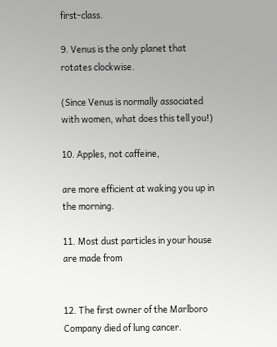first-class.

9. Venus is the only planet that rotates clockwise.

(Since Venus is normally associated with women, what does this tell you!)

10. Apples, not caffeine,

are more efficient at waking you up in the morning.

11. Most dust particles in your house are made from


12. The first owner of the Marlboro Company died of lung cancer.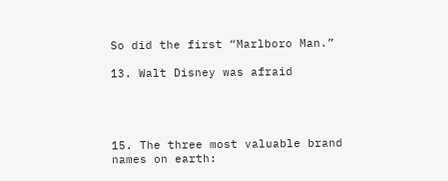So did the first “Marlboro Man.”

13. Walt Disney was afraid




15. The three most valuable brand names on earth: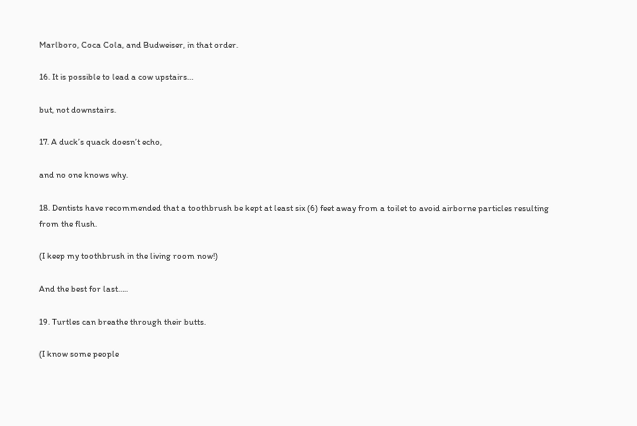Marlboro, Coca Cola, and Budweiser, in that order.

16. It is possible to lead a cow upstairs…

but, not downstairs.

17. A duck’s quack doesn’t echo,

and no one knows why.

18. Dentists have recommended that a toothbrush be kept at least six (6) feet away from a toilet to avoid airborne particles resulting from the flush.

(I keep my toothbrush in the living room now!)

And the best for last…..

19. Turtles can breathe through their butts.

(I know some people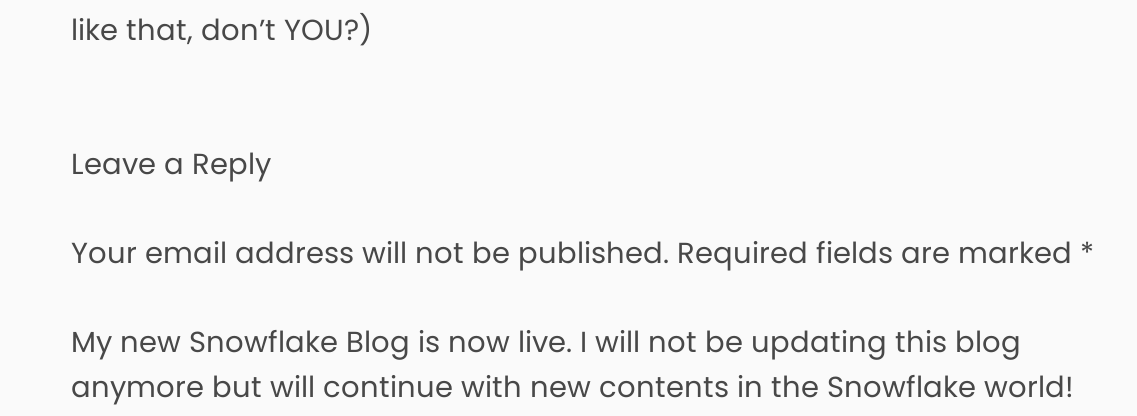like that, don’t YOU?)


Leave a Reply

Your email address will not be published. Required fields are marked *

My new Snowflake Blog is now live. I will not be updating this blog anymore but will continue with new contents in the Snowflake world!